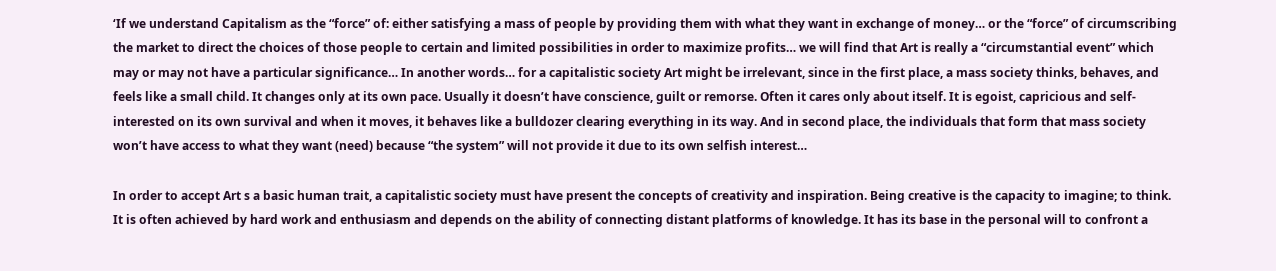‘If we understand Capitalism as the “force” of: either satisfying a mass of people by providing them with what they want in exchange of money… or the “force” of circumscribing the market to direct the choices of those people to certain and limited possibilities in order to maximize profits… we will find that Art is really a “circumstantial event” which may or may not have a particular significance… In another words… for a capitalistic society Art might be irrelevant, since in the first place, a mass society thinks, behaves, and feels like a small child. It changes only at its own pace. Usually it doesn’t have conscience, guilt or remorse. Often it cares only about itself. It is egoist, capricious and self-interested on its own survival and when it moves, it behaves like a bulldozer clearing everything in its way. And in second place, the individuals that form that mass society won’t have access to what they want (need) because “the system” will not provide it due to its own selfish interest…

In order to accept Art s a basic human trait, a capitalistic society must have present the concepts of creativity and inspiration. Being creative is the capacity to imagine; to think. It is often achieved by hard work and enthusiasm and depends on the ability of connecting distant platforms of knowledge. It has its base in the personal will to confront a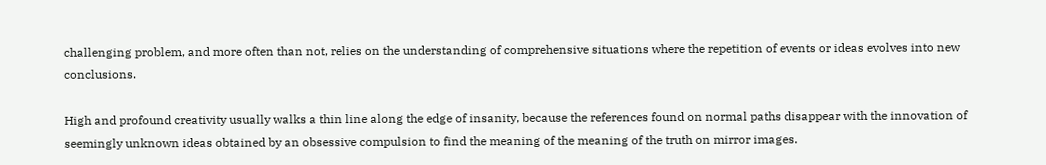challenging problem, and more often than not, relies on the understanding of comprehensive situations where the repetition of events or ideas evolves into new conclusions.

High and profound creativity usually walks a thin line along the edge of insanity, because the references found on normal paths disappear with the innovation of seemingly unknown ideas obtained by an obsessive compulsion to find the meaning of the meaning of the truth on mirror images.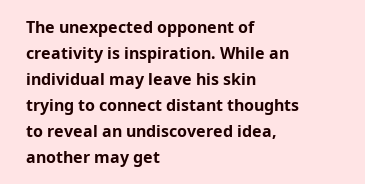The unexpected opponent of creativity is inspiration. While an individual may leave his skin trying to connect distant thoughts to reveal an undiscovered idea, another may get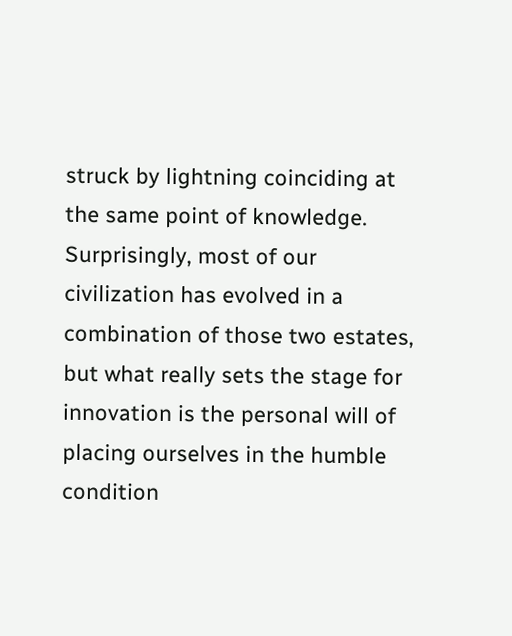struck by lightning coinciding at the same point of knowledge. Surprisingly, most of our civilization has evolved in a combination of those two estates, but what really sets the stage for innovation is the personal will of placing ourselves in the humble condition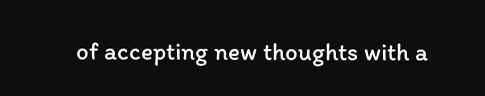of accepting new thoughts with a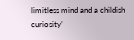limitless mind and a childish curiosity’